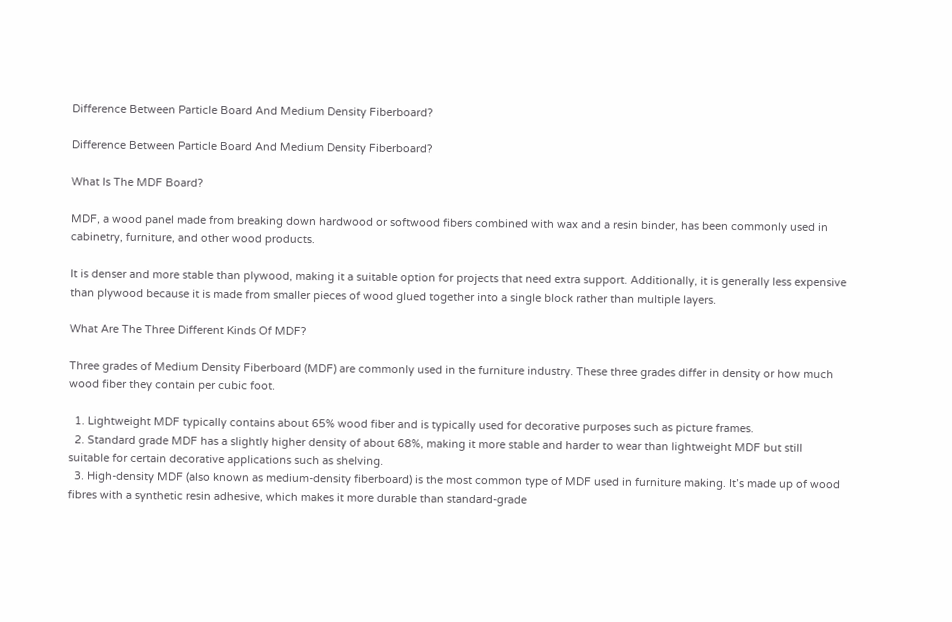Difference Between Particle Board And Medium Density Fiberboard?

Difference Between Particle Board And Medium Density Fiberboard?

What Is The MDF Board?

MDF, a wood panel made from breaking down hardwood or softwood fibers combined with wax and a resin binder, has been commonly used in cabinetry, furniture, and other wood products.

It is denser and more stable than plywood, making it a suitable option for projects that need extra support. Additionally, it is generally less expensive than plywood because it is made from smaller pieces of wood glued together into a single block rather than multiple layers.

What Are The Three Different Kinds Of MDF?

Three grades of Medium Density Fiberboard (MDF) are commonly used in the furniture industry. These three grades differ in density or how much wood fiber they contain per cubic foot.

  1. Lightweight MDF typically contains about 65% wood fiber and is typically used for decorative purposes such as picture frames.
  2. Standard grade MDF has a slightly higher density of about 68%, making it more stable and harder to wear than lightweight MDF but still suitable for certain decorative applications such as shelving.
  3. High-density MDF (also known as medium-density fiberboard) is the most common type of MDF used in furniture making. It’s made up of wood fibres with a synthetic resin adhesive, which makes it more durable than standard-grade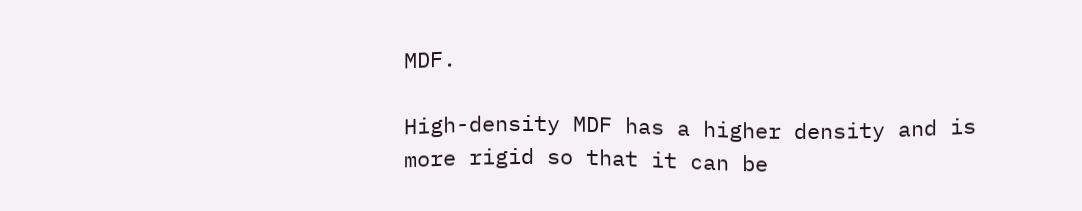MDF.

High-density MDF has a higher density and is more rigid so that it can be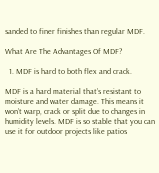sanded to finer finishes than regular MDF.

What Are The Advantages Of MDF?

  1. MDF is hard to both flex and crack.

MDF is a hard material that’s resistant to moisture and water damage. This means it won’t warp, crack or split due to changes in humidity levels. MDF is so stable that you can use it for outdoor projects like patios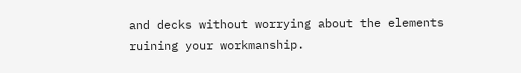and decks without worrying about the elements ruining your workmanship.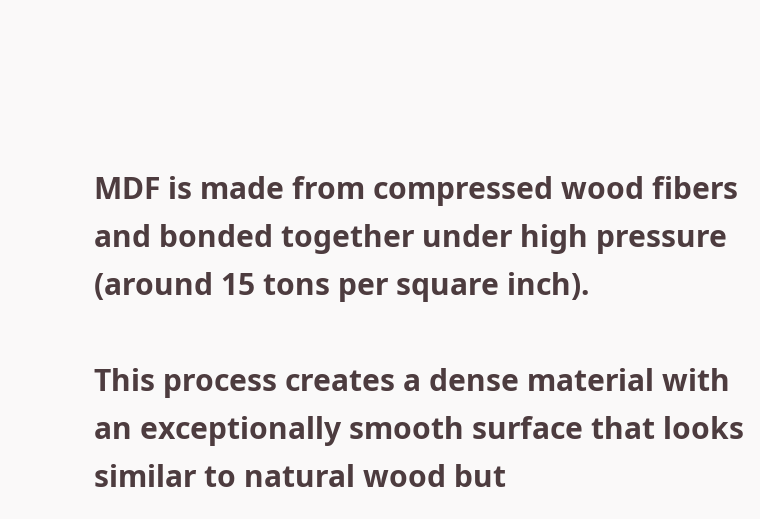MDF is made from compressed wood fibers and bonded together under high pressure (around 15 tons per square inch).

This process creates a dense material with an exceptionally smooth surface that looks similar to natural wood but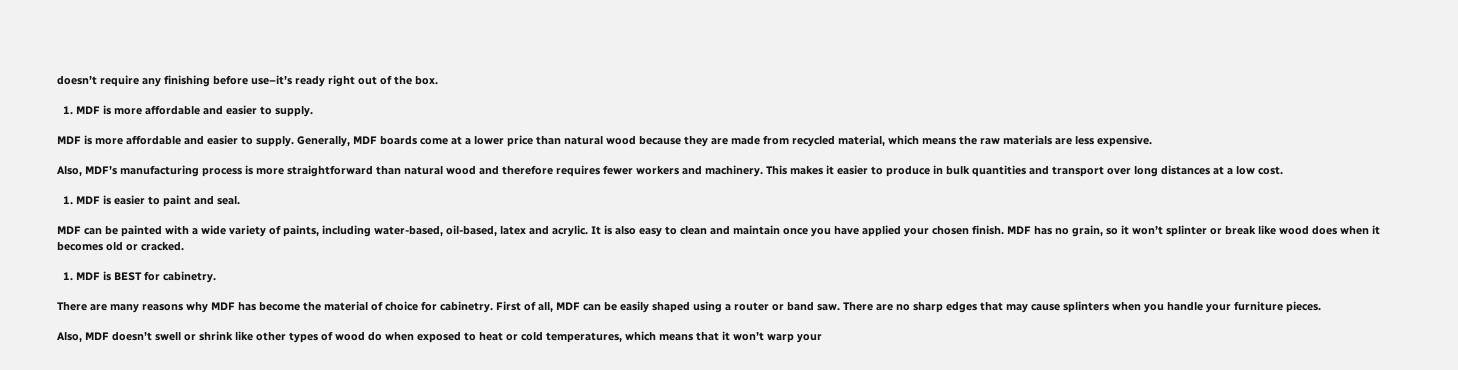doesn’t require any finishing before use–it’s ready right out of the box.

  1. MDF is more affordable and easier to supply.

MDF is more affordable and easier to supply. Generally, MDF boards come at a lower price than natural wood because they are made from recycled material, which means the raw materials are less expensive.

Also, MDF’s manufacturing process is more straightforward than natural wood and therefore requires fewer workers and machinery. This makes it easier to produce in bulk quantities and transport over long distances at a low cost.

  1. MDF is easier to paint and seal.

MDF can be painted with a wide variety of paints, including water-based, oil-based, latex and acrylic. It is also easy to clean and maintain once you have applied your chosen finish. MDF has no grain, so it won’t splinter or break like wood does when it becomes old or cracked.

  1. MDF is BEST for cabinetry.

There are many reasons why MDF has become the material of choice for cabinetry. First of all, MDF can be easily shaped using a router or band saw. There are no sharp edges that may cause splinters when you handle your furniture pieces.

Also, MDF doesn’t swell or shrink like other types of wood do when exposed to heat or cold temperatures, which means that it won’t warp your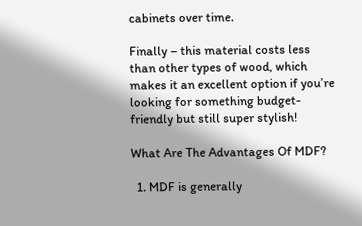cabinets over time.

Finally – this material costs less than other types of wood, which makes it an excellent option if you’re looking for something budget-friendly but still super stylish!

What Are The Advantages Of MDF?

  1. MDF is generally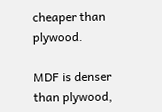cheaper than plywood.

MDF is denser than plywood,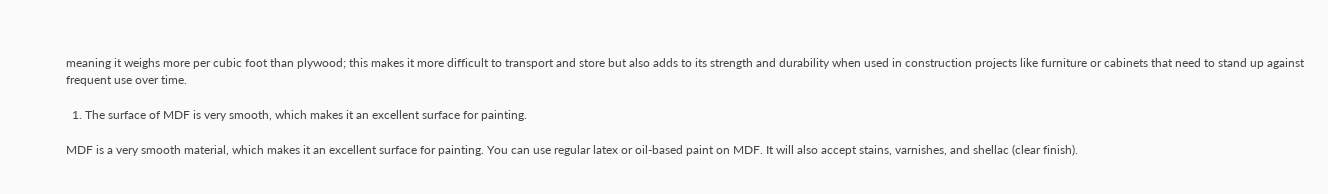meaning it weighs more per cubic foot than plywood; this makes it more difficult to transport and store but also adds to its strength and durability when used in construction projects like furniture or cabinets that need to stand up against frequent use over time.

  1. The surface of MDF is very smooth, which makes it an excellent surface for painting.

MDF is a very smooth material, which makes it an excellent surface for painting. You can use regular latex or oil-based paint on MDF. It will also accept stains, varnishes, and shellac (clear finish).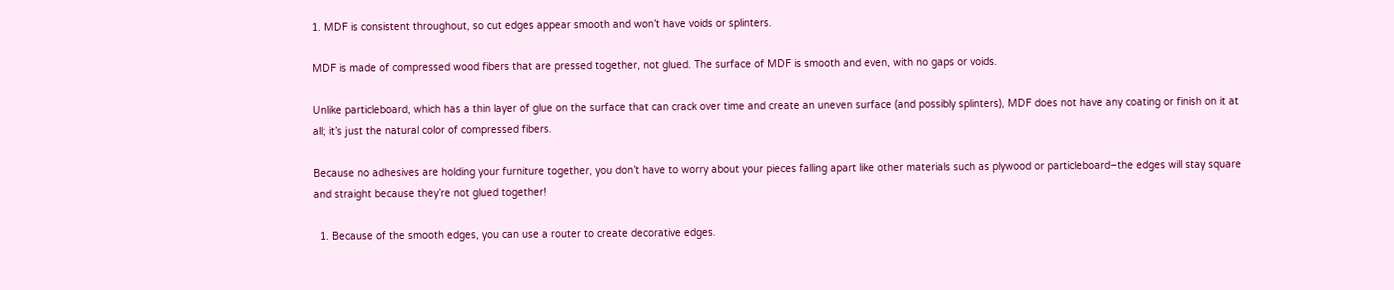1. MDF is consistent throughout, so cut edges appear smooth and won’t have voids or splinters.

MDF is made of compressed wood fibers that are pressed together, not glued. The surface of MDF is smooth and even, with no gaps or voids.

Unlike particleboard, which has a thin layer of glue on the surface that can crack over time and create an uneven surface (and possibly splinters), MDF does not have any coating or finish on it at all; it’s just the natural color of compressed fibers.

Because no adhesives are holding your furniture together, you don’t have to worry about your pieces falling apart like other materials such as plywood or particleboard–the edges will stay square and straight because they’re not glued together!

  1. Because of the smooth edges, you can use a router to create decorative edges.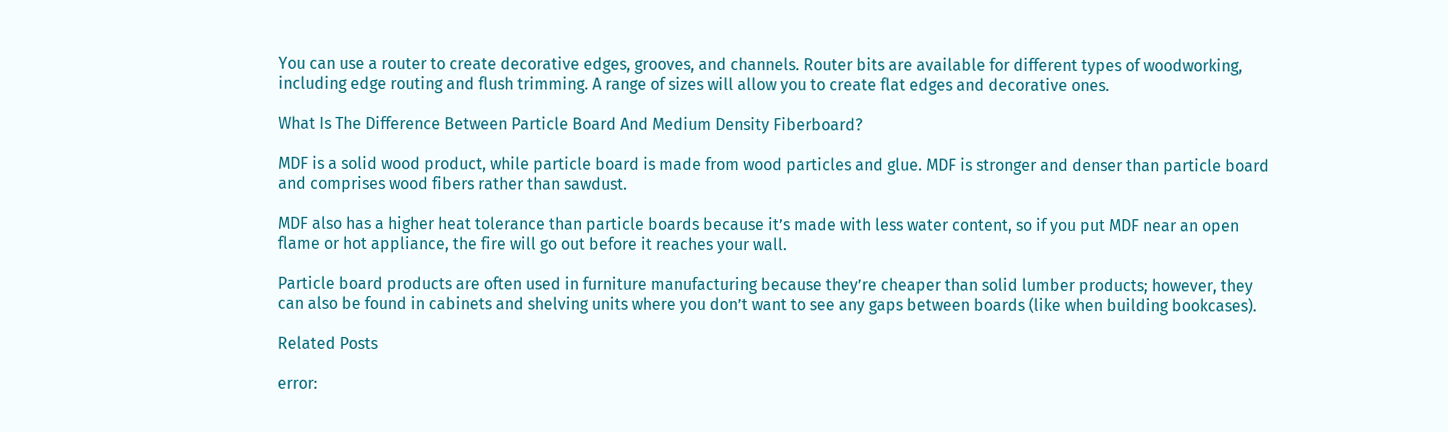You can use a router to create decorative edges, grooves, and channels. Router bits are available for different types of woodworking, including edge routing and flush trimming. A range of sizes will allow you to create flat edges and decorative ones.

What Is The Difference Between Particle Board And Medium Density Fiberboard?

MDF is a solid wood product, while particle board is made from wood particles and glue. MDF is stronger and denser than particle board and comprises wood fibers rather than sawdust.

MDF also has a higher heat tolerance than particle boards because it’s made with less water content, so if you put MDF near an open flame or hot appliance, the fire will go out before it reaches your wall.

Particle board products are often used in furniture manufacturing because they’re cheaper than solid lumber products; however, they can also be found in cabinets and shelving units where you don’t want to see any gaps between boards (like when building bookcases).

Related Posts

error: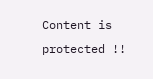Content is protected !!